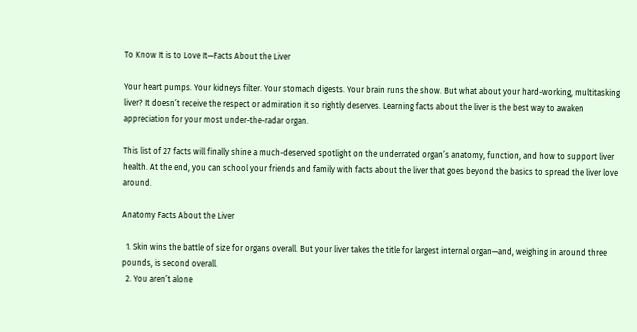To Know It is to Love It—Facts About the Liver

Your heart pumps. Your kidneys filter. Your stomach digests. Your brain runs the show. But what about your hard-working, multitasking liver? It doesn’t receive the respect or admiration it so rightly deserves. Learning facts about the liver is the best way to awaken appreciation for your most under-the-radar organ.

This list of 27 facts will finally shine a much-deserved spotlight on the underrated organ’s anatomy, function, and how to support liver health. At the end, you can school your friends and family with facts about the liver that goes beyond the basics to spread the liver love around.

Anatomy Facts About the Liver

  1. Skin wins the battle of size for organs overall. But your liver takes the title for largest internal organ—and, weighing in around three pounds, is second overall.
  2. You aren’t alone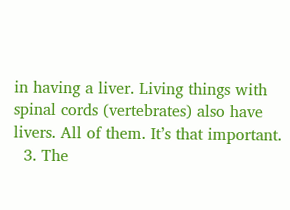in having a liver. Living things with spinal cords (vertebrates) also have livers. All of them. It’s that important.
  3. The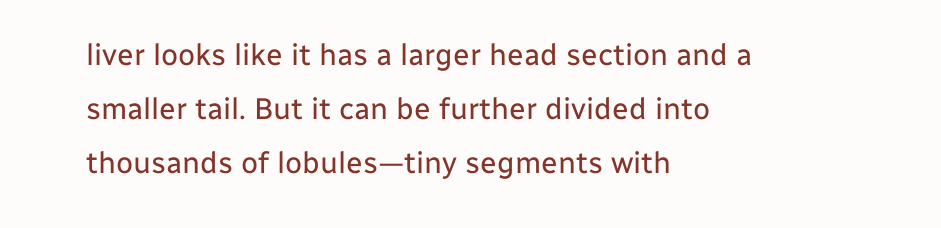liver looks like it has a larger head section and a smaller tail. But it can be further divided into thousands of lobules—tiny segments with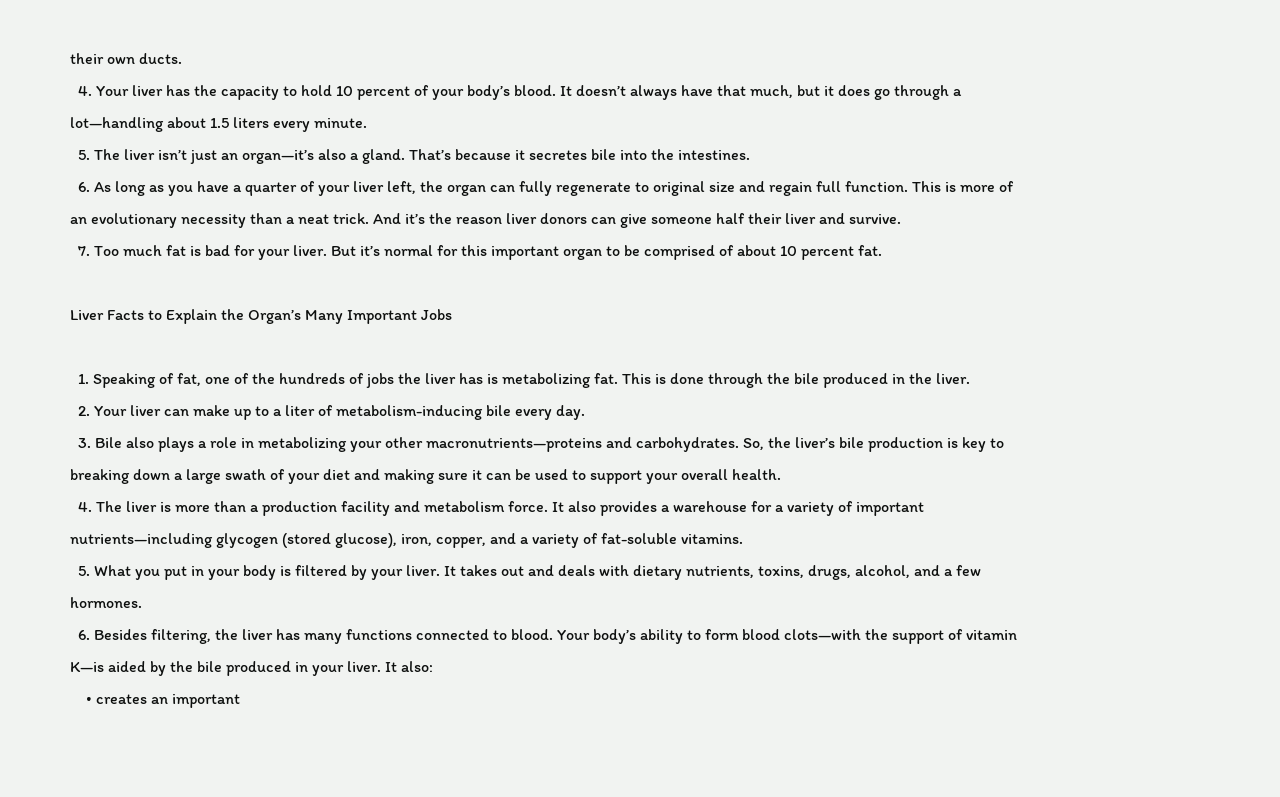their own ducts.
  4. Your liver has the capacity to hold 10 percent of your body’s blood. It doesn’t always have that much, but it does go through a lot—handling about 1.5 liters every minute.
  5. The liver isn’t just an organ—it’s also a gland. That’s because it secretes bile into the intestines.
  6. As long as you have a quarter of your liver left, the organ can fully regenerate to original size and regain full function. This is more of an evolutionary necessity than a neat trick. And it’s the reason liver donors can give someone half their liver and survive.
  7. Too much fat is bad for your liver. But it’s normal for this important organ to be comprised of about 10 percent fat.

Liver Facts to Explain the Organ’s Many Important Jobs

  1. Speaking of fat, one of the hundreds of jobs the liver has is metabolizing fat. This is done through the bile produced in the liver.
  2. Your liver can make up to a liter of metabolism-inducing bile every day.
  3. Bile also plays a role in metabolizing your other macronutrients—proteins and carbohydrates. So, the liver’s bile production is key to breaking down a large swath of your diet and making sure it can be used to support your overall health.
  4. The liver is more than a production facility and metabolism force. It also provides a warehouse for a variety of important nutrients—including glycogen (stored glucose), iron, copper, and a variety of fat-soluble vitamins.
  5. What you put in your body is filtered by your liver. It takes out and deals with dietary nutrients, toxins, drugs, alcohol, and a few hormones.
  6. Besides filtering, the liver has many functions connected to blood. Your body’s ability to form blood clots—with the support of vitamin K—is aided by the bile produced in your liver. It also:
    • creates an important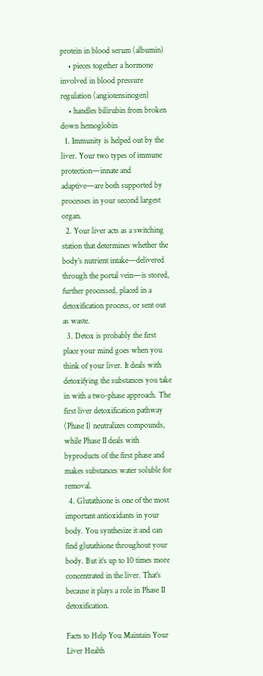protein in blood serum (albumin)
    • pieces together a hormone involved in blood pressure regulation (angiotensinogen)
    • handles bilirubin from broken down hemoglobin
  1. Immunity is helped out by the liver. Your two types of immune protection—innate and adaptive—are both supported by processes in your second largest organ.
  2. Your liver acts as a switching station that determines whether the body’s nutrient intake—delivered through the portal vein—is stored, further processed, placed in a detoxification process, or sent out as waste.
  3. Detox is probably the first place your mind goes when you think of your liver. It deals with detoxifying the substances you take in with a two-phase approach. The first liver detoxification pathway (Phase I) neutralizes compounds, while Phase II deals with byproducts of the first phase and makes substances water soluble for removal.
  4. Glutathione is one of the most important antioxidants in your body. You synthesize it and can find glutathione throughout your body. But it’s up to 10 times more concentrated in the liver. That’s because it plays a role in Phase II detoxification.

Facts to Help You Maintain Your Liver Health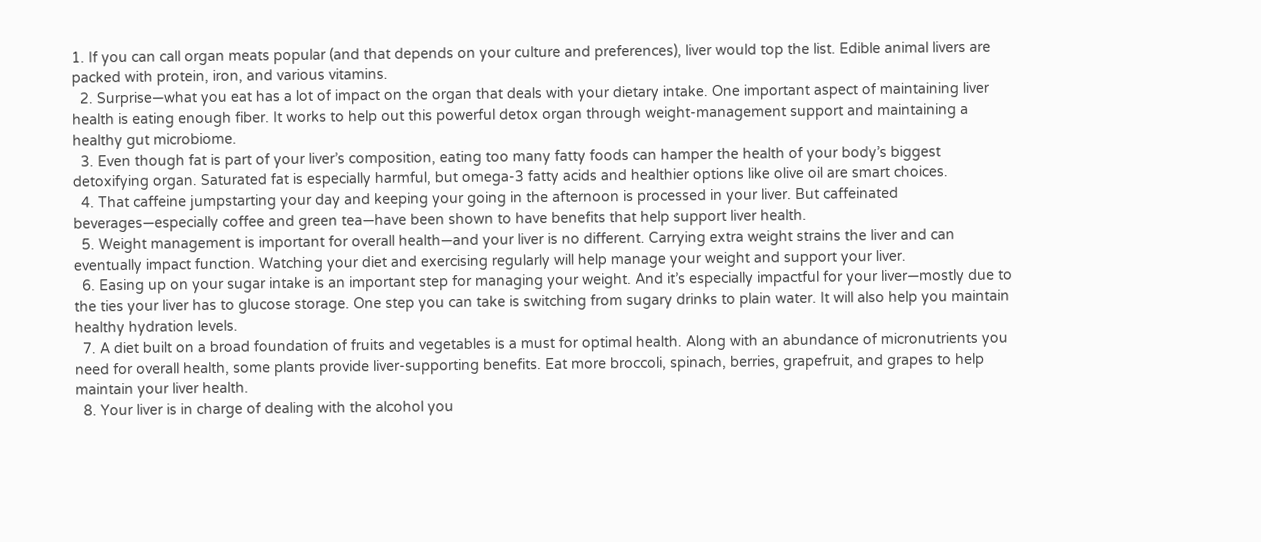1. If you can call organ meats popular (and that depends on your culture and preferences), liver would top the list. Edible animal livers are packed with protein, iron, and various vitamins.
  2. Surprise—what you eat has a lot of impact on the organ that deals with your dietary intake. One important aspect of maintaining liver health is eating enough fiber. It works to help out this powerful detox organ through weight-management support and maintaining a healthy gut microbiome.
  3. Even though fat is part of your liver’s composition, eating too many fatty foods can hamper the health of your body’s biggest detoxifying organ. Saturated fat is especially harmful, but omega-3 fatty acids and healthier options like olive oil are smart choices.
  4. That caffeine jumpstarting your day and keeping your going in the afternoon is processed in your liver. But caffeinated beverages—especially coffee and green tea—have been shown to have benefits that help support liver health.
  5. Weight management is important for overall health—and your liver is no different. Carrying extra weight strains the liver and can eventually impact function. Watching your diet and exercising regularly will help manage your weight and support your liver.
  6. Easing up on your sugar intake is an important step for managing your weight. And it’s especially impactful for your liver—mostly due to the ties your liver has to glucose storage. One step you can take is switching from sugary drinks to plain water. It will also help you maintain healthy hydration levels.
  7. A diet built on a broad foundation of fruits and vegetables is a must for optimal health. Along with an abundance of micronutrients you need for overall health, some plants provide liver-supporting benefits. Eat more broccoli, spinach, berries, grapefruit, and grapes to help maintain your liver health.
  8. Your liver is in charge of dealing with the alcohol you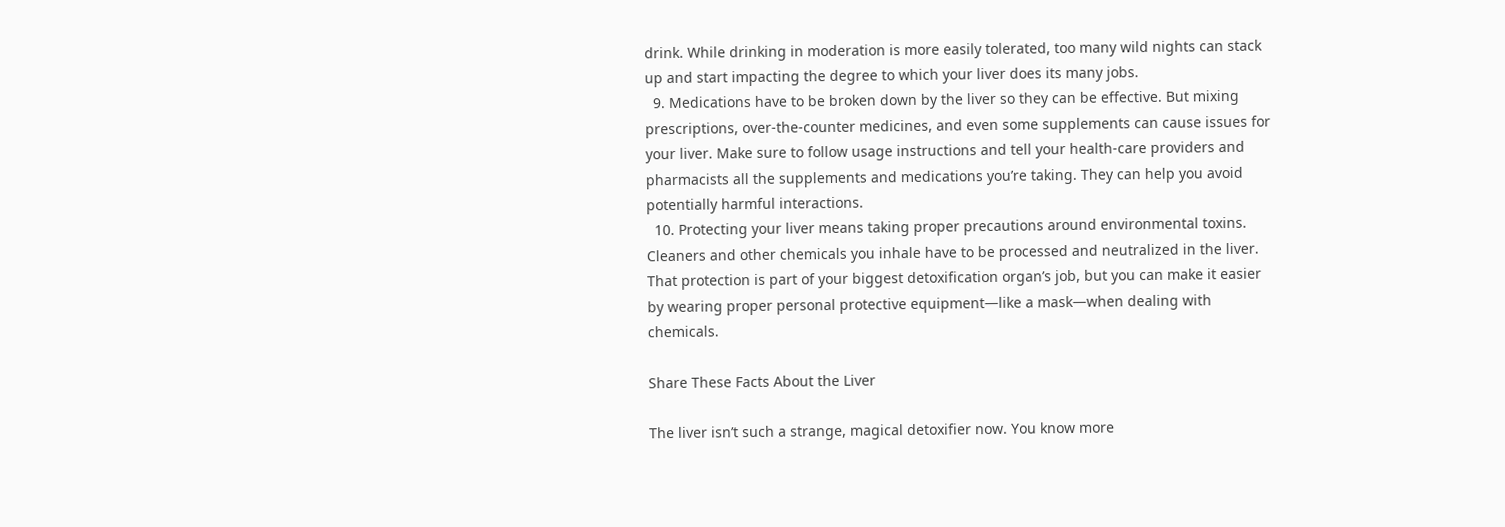drink. While drinking in moderation is more easily tolerated, too many wild nights can stack up and start impacting the degree to which your liver does its many jobs.
  9. Medications have to be broken down by the liver so they can be effective. But mixing prescriptions, over-the-counter medicines, and even some supplements can cause issues for your liver. Make sure to follow usage instructions and tell your health-care providers and pharmacists all the supplements and medications you’re taking. They can help you avoid potentially harmful interactions.
  10. Protecting your liver means taking proper precautions around environmental toxins. Cleaners and other chemicals you inhale have to be processed and neutralized in the liver. That protection is part of your biggest detoxification organ’s job, but you can make it easier by wearing proper personal protective equipment—like a mask—when dealing with chemicals.

Share These Facts About the Liver

The liver isn’t such a strange, magical detoxifier now. You know more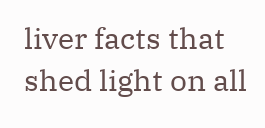liver facts that shed light on all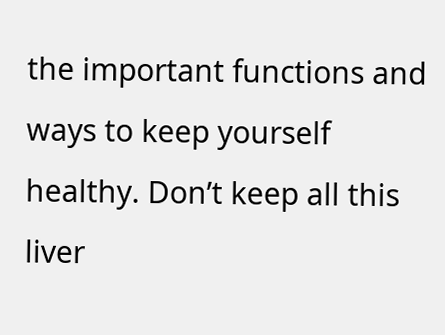the important functions and ways to keep yourself healthy. Don’t keep all this liver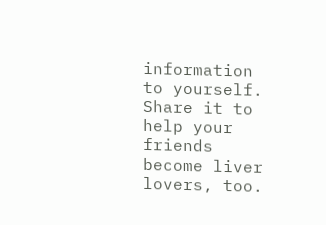information to yourself. Share it to help your friends become liver lovers, too.